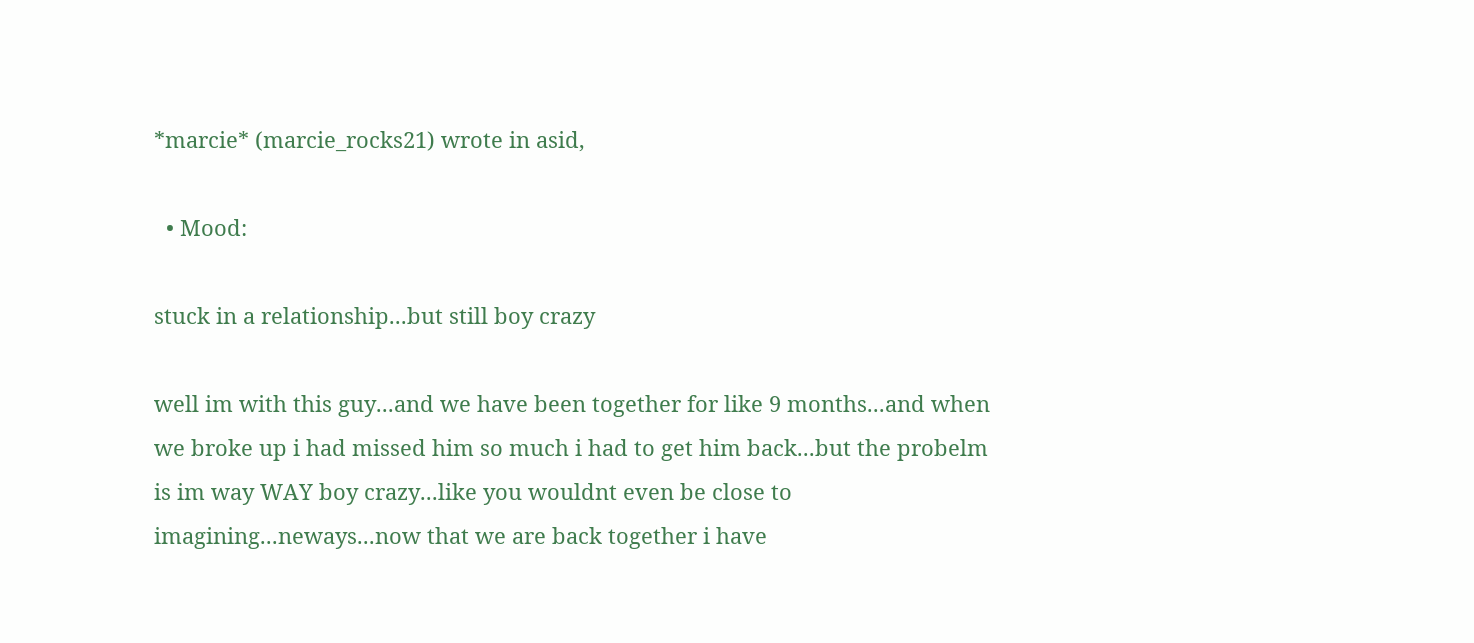*marcie* (marcie_rocks21) wrote in asid,

  • Mood:

stuck in a relationship...but still boy crazy

well im with this guy...and we have been together for like 9 months...and when we broke up i had missed him so much i had to get him back...but the probelm is im way WAY boy crazy...like you wouldnt even be close to imagining...neways...now that we are back together i have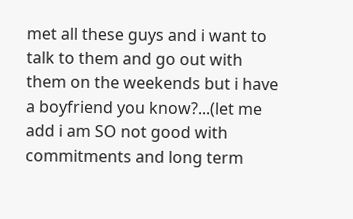met all these guys and i want to talk to them and go out with them on the weekends but i have a boyfriend you know?...(let me add i am SO not good with commitments and long term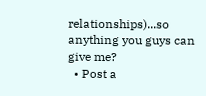relationships)...so anything you guys can give me?
  • Post a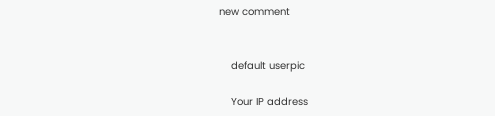new comment


    default userpic

    Your IP address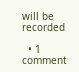will be recorded

  • 1 comment